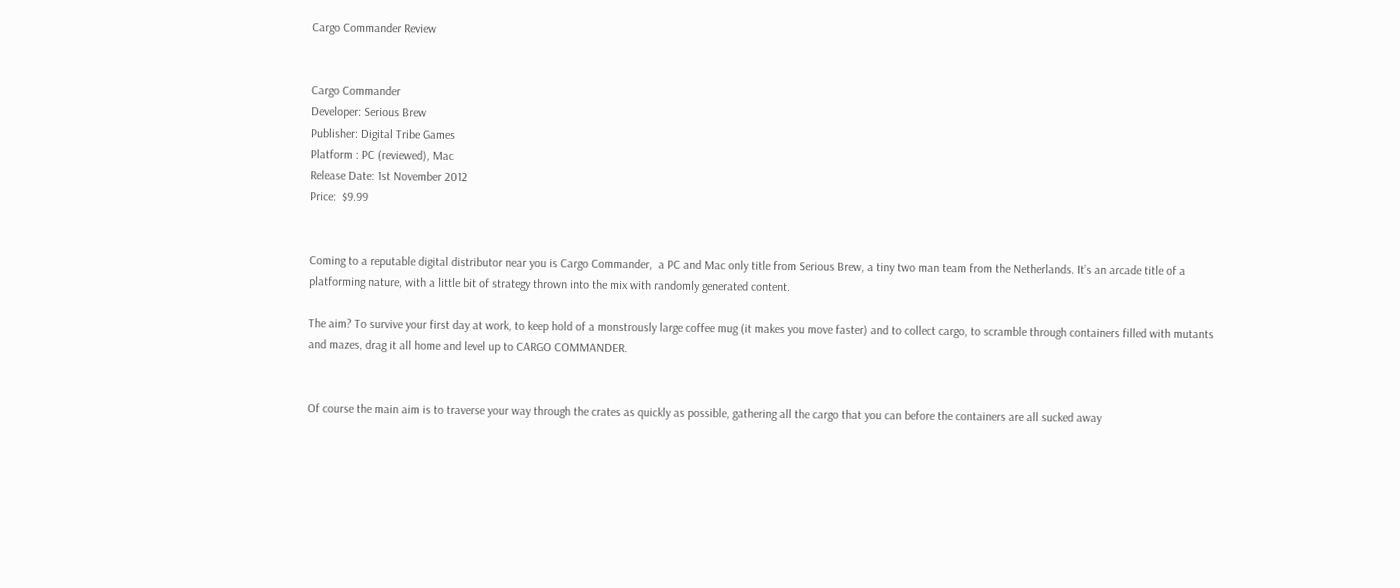Cargo Commander Review


Cargo Commander
Developer: Serious Brew
Publisher: Digital Tribe Games
Platform : PC (reviewed), Mac
Release Date: 1st November 2012
Price:  $9.99


Coming to a reputable digital distributor near you is Cargo Commander,  a PC and Mac only title from Serious Brew, a tiny two man team from the Netherlands. It’s an arcade title of a platforming nature, with a little bit of strategy thrown into the mix with randomly generated content.

The aim? To survive your first day at work, to keep hold of a monstrously large coffee mug (it makes you move faster) and to collect cargo, to scramble through containers filled with mutants and mazes, drag it all home and level up to CARGO COMMANDER.


Of course the main aim is to traverse your way through the crates as quickly as possible, gathering all the cargo that you can before the containers are all sucked away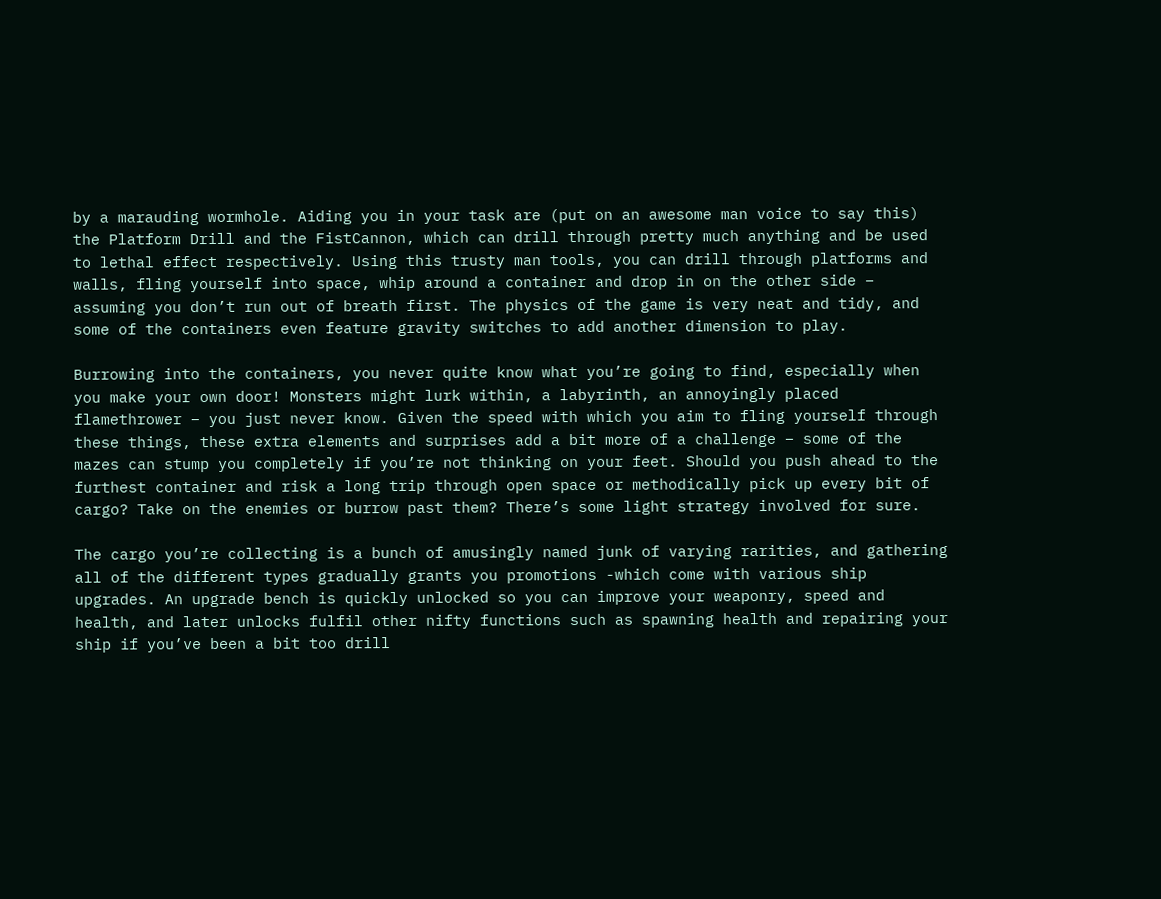by a marauding wormhole. Aiding you in your task are (put on an awesome man voice to say this) the Platform Drill and the FistCannon, which can drill through pretty much anything and be used to lethal effect respectively. Using this trusty man tools, you can drill through platforms and walls, fling yourself into space, whip around a container and drop in on the other side – assuming you don’t run out of breath first. The physics of the game is very neat and tidy, and some of the containers even feature gravity switches to add another dimension to play.

Burrowing into the containers, you never quite know what you’re going to find, especially when you make your own door! Monsters might lurk within, a labyrinth, an annoyingly placed flamethrower – you just never know. Given the speed with which you aim to fling yourself through these things, these extra elements and surprises add a bit more of a challenge – some of the mazes can stump you completely if you’re not thinking on your feet. Should you push ahead to the furthest container and risk a long trip through open space or methodically pick up every bit of cargo? Take on the enemies or burrow past them? There’s some light strategy involved for sure.

The cargo you’re collecting is a bunch of amusingly named junk of varying rarities, and gathering all of the different types gradually grants you promotions -which come with various ship upgrades. An upgrade bench is quickly unlocked so you can improve your weaponry, speed and health, and later unlocks fulfil other nifty functions such as spawning health and repairing your ship if you’ve been a bit too drill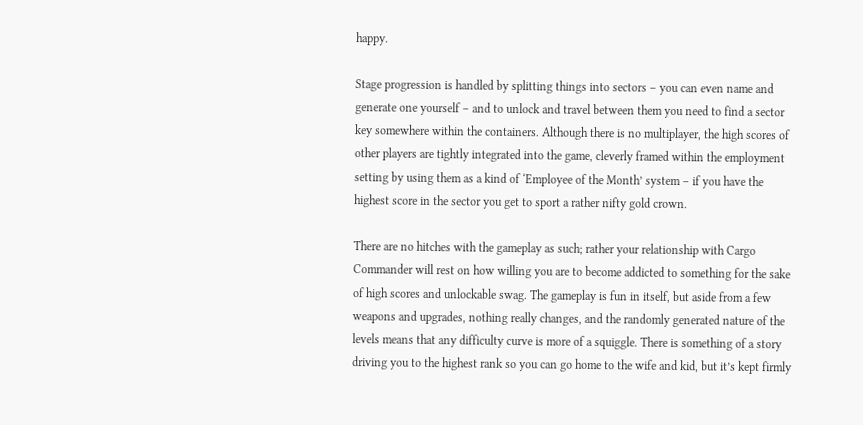happy.

Stage progression is handled by splitting things into sectors – you can even name and generate one yourself – and to unlock and travel between them you need to find a sector key somewhere within the containers. Although there is no multiplayer, the high scores of other players are tightly integrated into the game, cleverly framed within the employment setting by using them as a kind of ‘Employee of the Month’ system – if you have the highest score in the sector you get to sport a rather nifty gold crown.

There are no hitches with the gameplay as such; rather your relationship with Cargo Commander will rest on how willing you are to become addicted to something for the sake of high scores and unlockable swag. The gameplay is fun in itself, but aside from a few weapons and upgrades, nothing really changes, and the randomly generated nature of the levels means that any difficulty curve is more of a squiggle. There is something of a story driving you to the highest rank so you can go home to the wife and kid, but it’s kept firmly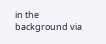in the background via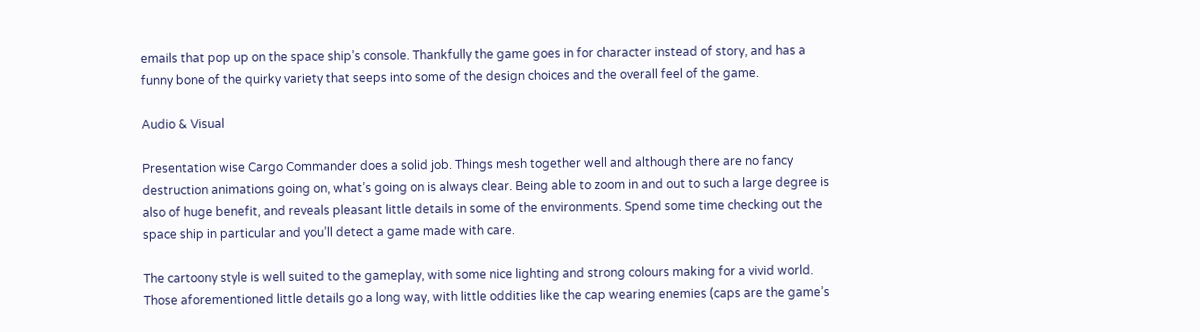emails that pop up on the space ship’s console. Thankfully the game goes in for character instead of story, and has a funny bone of the quirky variety that seeps into some of the design choices and the overall feel of the game.

Audio & Visual

Presentation wise Cargo Commander does a solid job. Things mesh together well and although there are no fancy destruction animations going on, what’s going on is always clear. Being able to zoom in and out to such a large degree is also of huge benefit, and reveals pleasant little details in some of the environments. Spend some time checking out the space ship in particular and you’ll detect a game made with care.

The cartoony style is well suited to the gameplay, with some nice lighting and strong colours making for a vivid world. Those aforementioned little details go a long way, with little oddities like the cap wearing enemies (caps are the game’s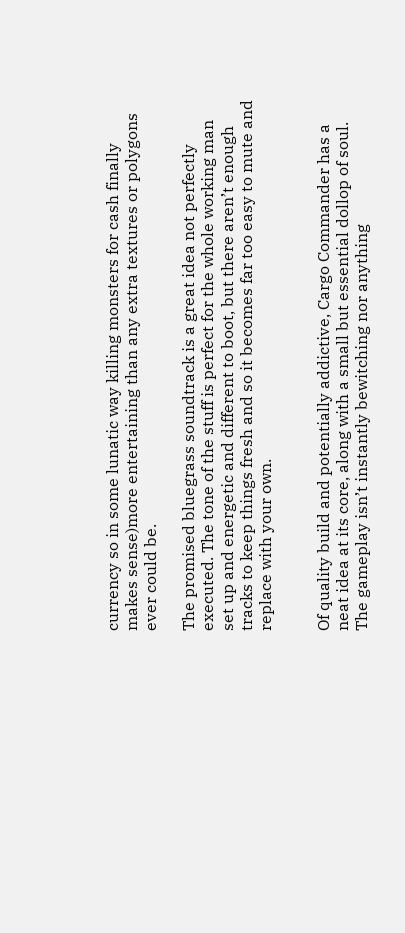currency so in some lunatic way killing monsters for cash finally makes sense)more entertaining than any extra textures or polygons ever could be.

The promised bluegrass soundtrack is a great idea not perfectly executed. The tone of the stuff is perfect for the whole working man set up and energetic and different to boot, but there aren’t enough tracks to keep things fresh and so it becomes far too easy to mute and replace with your own.


Of quality build and potentially addictive, Cargo Commander has a neat idea at its core, along with a small but essential dollop of soul. The gameplay isn’t instantly bewitching nor anything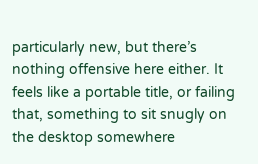particularly new, but there’s nothing offensive here either. It feels like a portable title, or failing that, something to sit snugly on the desktop somewhere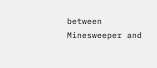between Minesweeper and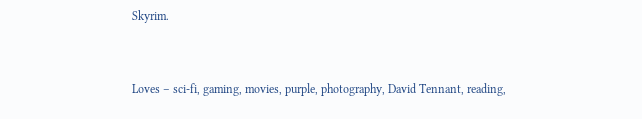Skyrim.


Loves – sci-fi, gaming, movies, purple, photography, David Tennant, reading,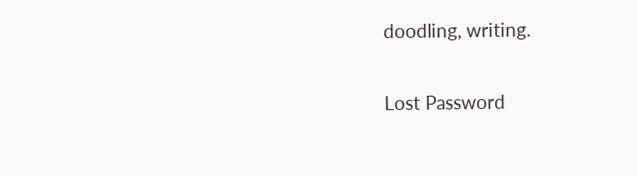doodling, writing.

Lost Password